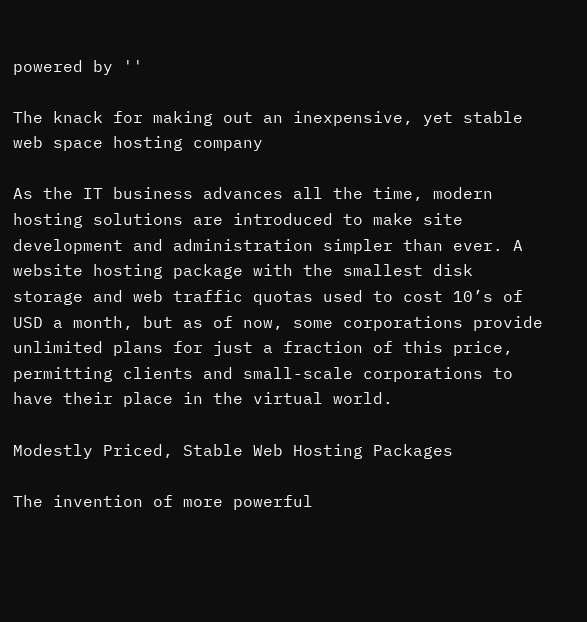powered by ''

The knack for making out an inexpensive, yet stable web space hosting company

As the IT business advances all the time, modern hosting solutions are introduced to make site development and administration simpler than ever. A website hosting package with the smallest disk storage and web traffic quotas used to cost 10’s of USD a month, but as of now, some corporations provide unlimited plans for just a fraction of this price, permitting clients and small-scale corporations to have their place in the virtual world.

Modestly Priced, Stable Web Hosting Packages

The invention of more powerful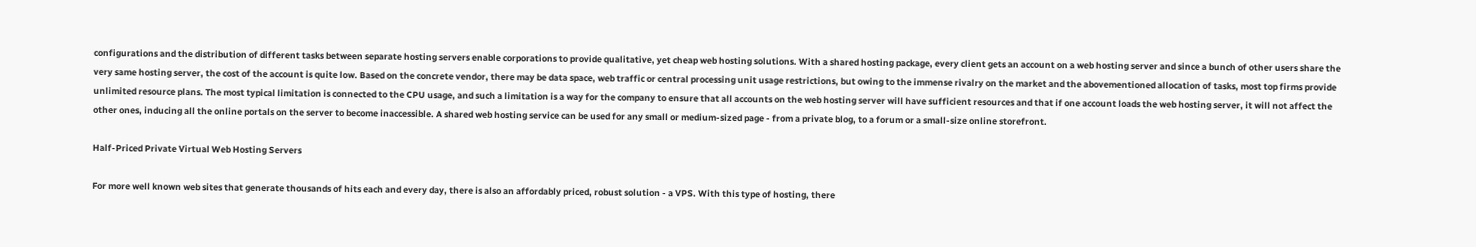configurations and the distribution of different tasks between separate hosting servers enable corporations to provide qualitative, yet cheap web hosting solutions. With a shared hosting package, every client gets an account on a web hosting server and since a bunch of other users share the very same hosting server, the cost of the account is quite low. Based on the concrete vendor, there may be data space, web traffic or central processing unit usage restrictions, but owing to the immense rivalry on the market and the abovementioned allocation of tasks, most top firms provide unlimited resource plans. The most typical limitation is connected to the CPU usage, and such a limitation is a way for the company to ensure that all accounts on the web hosting server will have sufficient resources and that if one account loads the web hosting server, it will not affect the other ones, inducing all the online portals on the server to become inaccessible. A shared web hosting service can be used for any small or medium-sized page - from a private blog, to a forum or a small-size online storefront.

Half-Priced Private Virtual Web Hosting Servers

For more well known web sites that generate thousands of hits each and every day, there is also an affordably priced, robust solution - a VPS. With this type of hosting, there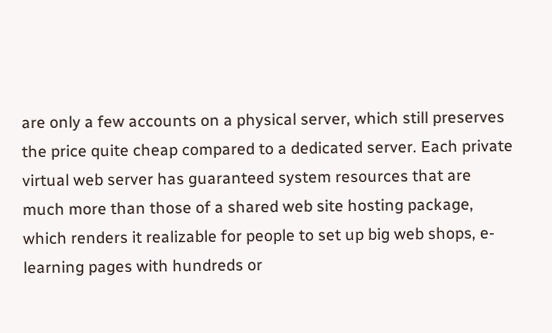are only a few accounts on a physical server, which still preserves the price quite cheap compared to a dedicated server. Each private virtual web server has guaranteed system resources that are much more than those of a shared web site hosting package, which renders it realizable for people to set up big web shops, e-learning pages with hundreds or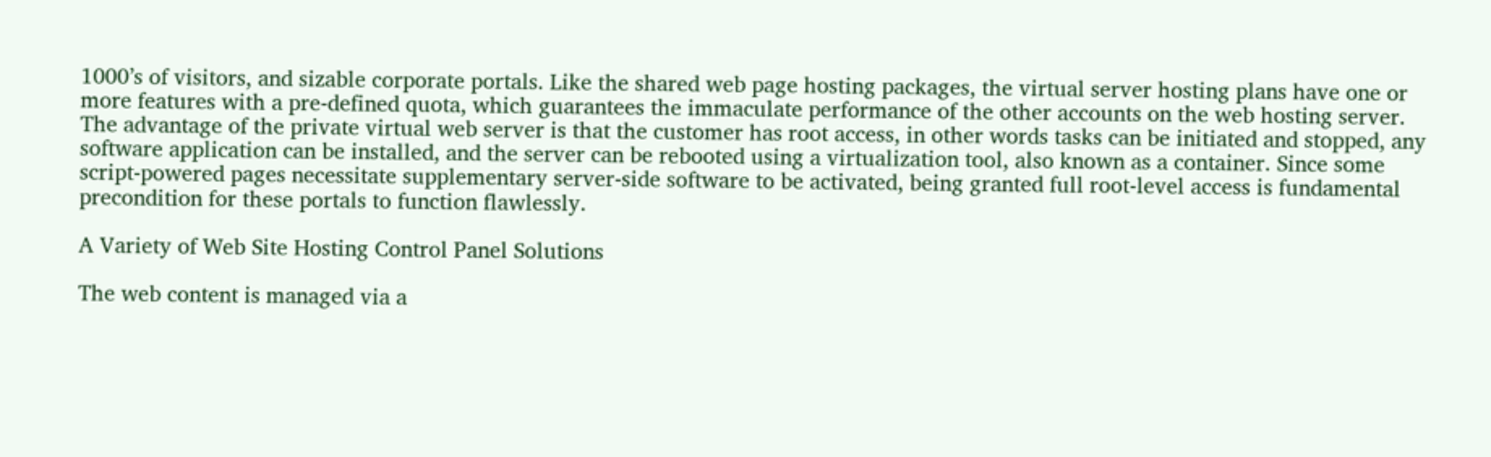1000’s of visitors, and sizable corporate portals. Like the shared web page hosting packages, the virtual server hosting plans have one or more features with a pre-defined quota, which guarantees the immaculate performance of the other accounts on the web hosting server. The advantage of the private virtual web server is that the customer has root access, in other words tasks can be initiated and stopped, any software application can be installed, and the server can be rebooted using a virtualization tool, also known as a container. Since some script-powered pages necessitate supplementary server-side software to be activated, being granted full root-level access is fundamental precondition for these portals to function flawlessly.

A Variety of Web Site Hosting Control Panel Solutions

The web content is managed via a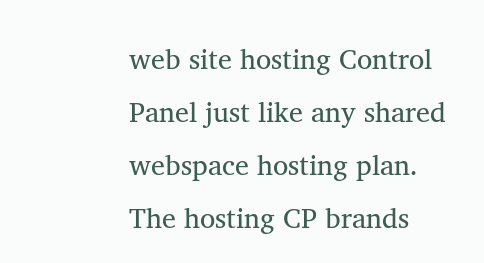web site hosting Control Panel just like any shared webspace hosting plan. The hosting CP brands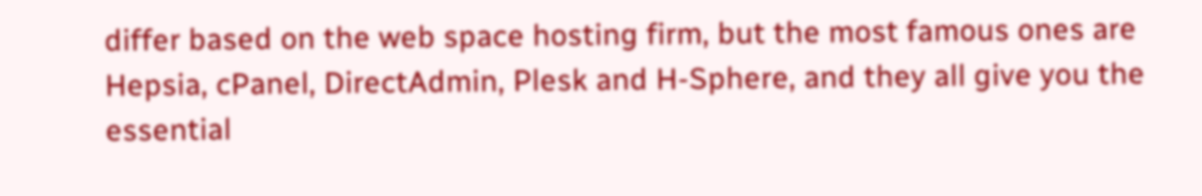differ based on the web space hosting firm, but the most famous ones are Hepsia, cPanel, DirectAdmin, Plesk and H-Sphere, and they all give you the essential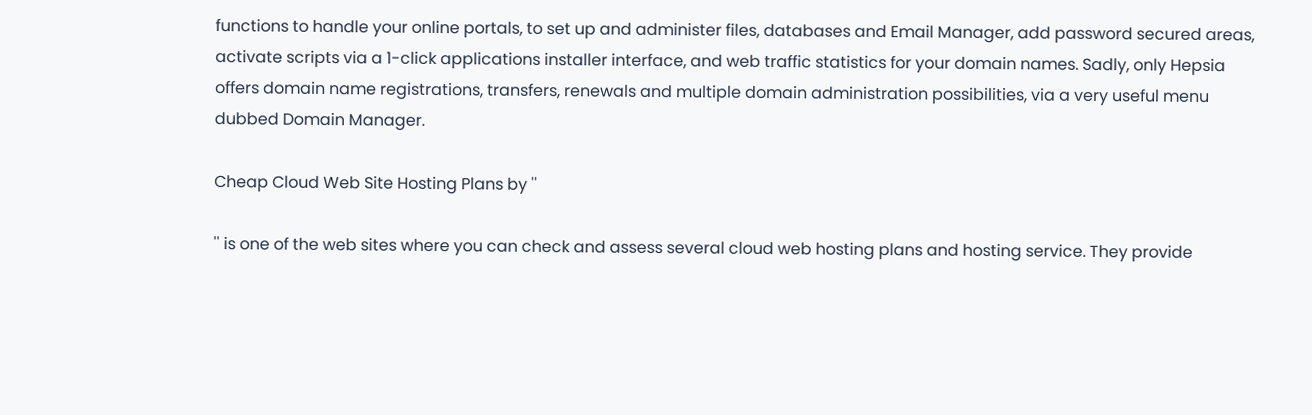functions to handle your online portals, to set up and administer files, databases and Email Manager, add password secured areas, activate scripts via a 1-click applications installer interface, and web traffic statistics for your domain names. Sadly, only Hepsia offers domain name registrations, transfers, renewals and multiple domain administration possibilities, via a very useful menu dubbed Domain Manager.

Cheap Cloud Web Site Hosting Plans by ''

'' is one of the web sites where you can check and assess several cloud web hosting plans and hosting service. They provide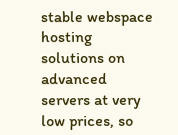stable webspace hosting solutions on advanced servers at very low prices, so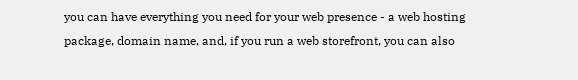you can have everything you need for your web presence - a web hosting package, domain name, and, if you run a web storefront, you can also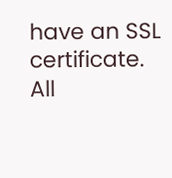have an SSL certificate. All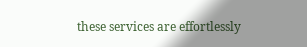these services are effortlessly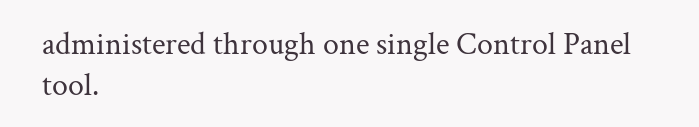administered through one single Control Panel tool.